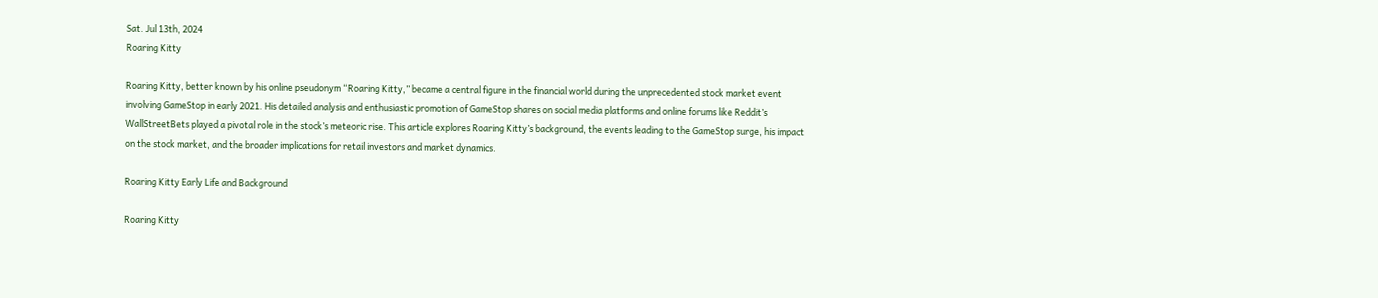Sat. Jul 13th, 2024
Roaring Kitty

Roaring Kitty, better known by his online pseudonym “Roaring Kitty,” became a central figure in the financial world during the unprecedented stock market event involving GameStop in early 2021. His detailed analysis and enthusiastic promotion of GameStop shares on social media platforms and online forums like Reddit’s WallStreetBets played a pivotal role in the stock’s meteoric rise. This article explores Roaring Kitty’s background, the events leading to the GameStop surge, his impact on the stock market, and the broader implications for retail investors and market dynamics.

Roaring Kitty Early Life and Background

Roaring Kitty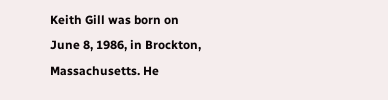Keith Gill was born on June 8, 1986, in Brockton, Massachusetts. He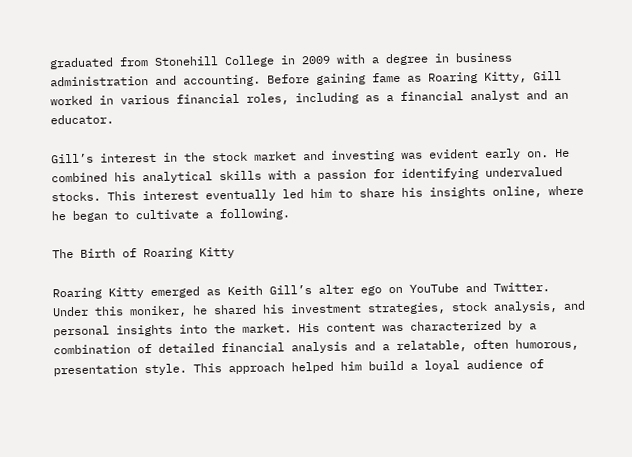graduated from Stonehill College in 2009 with a degree in business administration and accounting. Before gaining fame as Roaring Kitty, Gill worked in various financial roles, including as a financial analyst and an educator.

Gill’s interest in the stock market and investing was evident early on. He combined his analytical skills with a passion for identifying undervalued stocks. This interest eventually led him to share his insights online, where he began to cultivate a following.

The Birth of Roaring Kitty

Roaring Kitty emerged as Keith Gill’s alter ego on YouTube and Twitter. Under this moniker, he shared his investment strategies, stock analysis, and personal insights into the market. His content was characterized by a combination of detailed financial analysis and a relatable, often humorous, presentation style. This approach helped him build a loyal audience of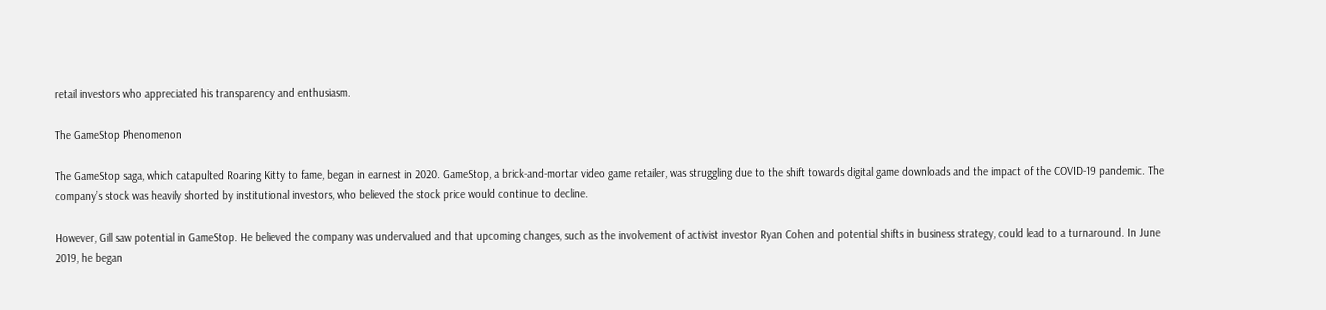retail investors who appreciated his transparency and enthusiasm.

The GameStop Phenomenon

The GameStop saga, which catapulted Roaring Kitty to fame, began in earnest in 2020. GameStop, a brick-and-mortar video game retailer, was struggling due to the shift towards digital game downloads and the impact of the COVID-19 pandemic. The company’s stock was heavily shorted by institutional investors, who believed the stock price would continue to decline.

However, Gill saw potential in GameStop. He believed the company was undervalued and that upcoming changes, such as the involvement of activist investor Ryan Cohen and potential shifts in business strategy, could lead to a turnaround. In June 2019, he began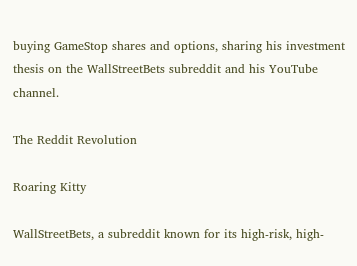buying GameStop shares and options, sharing his investment thesis on the WallStreetBets subreddit and his YouTube channel.

The Reddit Revolution

Roaring Kitty

WallStreetBets, a subreddit known for its high-risk, high-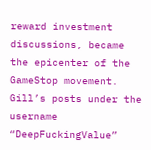reward investment discussions, became the epicenter of the GameStop movement. Gill’s posts under the username “DeepFuckingValue”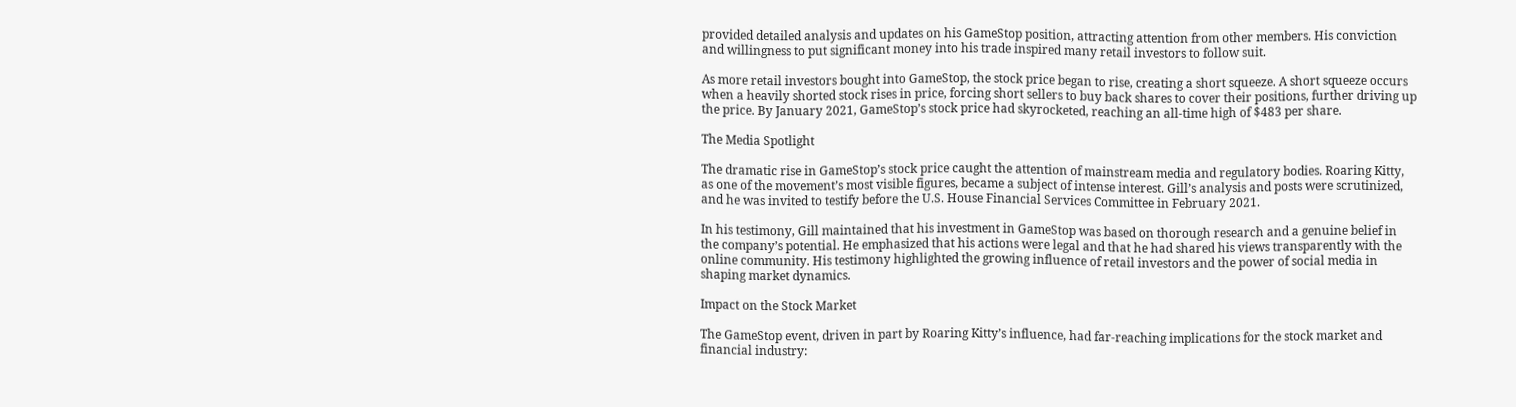provided detailed analysis and updates on his GameStop position, attracting attention from other members. His conviction and willingness to put significant money into his trade inspired many retail investors to follow suit.

As more retail investors bought into GameStop, the stock price began to rise, creating a short squeeze. A short squeeze occurs when a heavily shorted stock rises in price, forcing short sellers to buy back shares to cover their positions, further driving up the price. By January 2021, GameStop’s stock price had skyrocketed, reaching an all-time high of $483 per share.

The Media Spotlight

The dramatic rise in GameStop’s stock price caught the attention of mainstream media and regulatory bodies. Roaring Kitty, as one of the movement’s most visible figures, became a subject of intense interest. Gill’s analysis and posts were scrutinized, and he was invited to testify before the U.S. House Financial Services Committee in February 2021.

In his testimony, Gill maintained that his investment in GameStop was based on thorough research and a genuine belief in the company’s potential. He emphasized that his actions were legal and that he had shared his views transparently with the online community. His testimony highlighted the growing influence of retail investors and the power of social media in shaping market dynamics.

Impact on the Stock Market

The GameStop event, driven in part by Roaring Kitty’s influence, had far-reaching implications for the stock market and financial industry: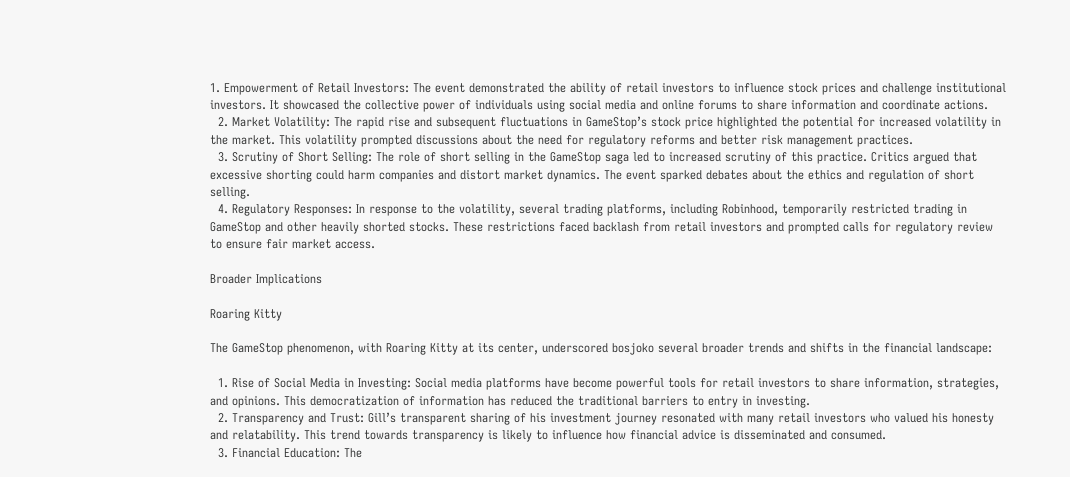1. Empowerment of Retail Investors: The event demonstrated the ability of retail investors to influence stock prices and challenge institutional investors. It showcased the collective power of individuals using social media and online forums to share information and coordinate actions.
  2. Market Volatility: The rapid rise and subsequent fluctuations in GameStop’s stock price highlighted the potential for increased volatility in the market. This volatility prompted discussions about the need for regulatory reforms and better risk management practices.
  3. Scrutiny of Short Selling: The role of short selling in the GameStop saga led to increased scrutiny of this practice. Critics argued that excessive shorting could harm companies and distort market dynamics. The event sparked debates about the ethics and regulation of short selling.
  4. Regulatory Responses: In response to the volatility, several trading platforms, including Robinhood, temporarily restricted trading in GameStop and other heavily shorted stocks. These restrictions faced backlash from retail investors and prompted calls for regulatory review to ensure fair market access.

Broader Implications

Roaring Kitty

The GameStop phenomenon, with Roaring Kitty at its center, underscored bosjoko several broader trends and shifts in the financial landscape:

  1. Rise of Social Media in Investing: Social media platforms have become powerful tools for retail investors to share information, strategies, and opinions. This democratization of information has reduced the traditional barriers to entry in investing.
  2. Transparency and Trust: Gill’s transparent sharing of his investment journey resonated with many retail investors who valued his honesty and relatability. This trend towards transparency is likely to influence how financial advice is disseminated and consumed.
  3. Financial Education: The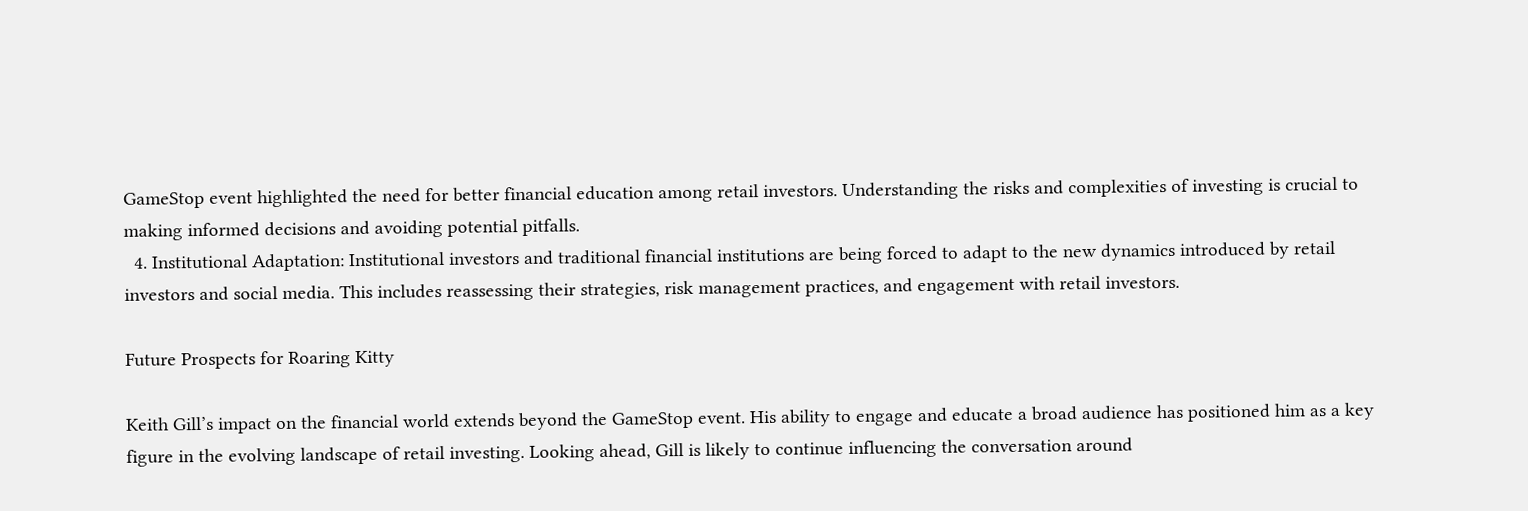GameStop event highlighted the need for better financial education among retail investors. Understanding the risks and complexities of investing is crucial to making informed decisions and avoiding potential pitfalls.
  4. Institutional Adaptation: Institutional investors and traditional financial institutions are being forced to adapt to the new dynamics introduced by retail investors and social media. This includes reassessing their strategies, risk management practices, and engagement with retail investors.

Future Prospects for Roaring Kitty

Keith Gill’s impact on the financial world extends beyond the GameStop event. His ability to engage and educate a broad audience has positioned him as a key figure in the evolving landscape of retail investing. Looking ahead, Gill is likely to continue influencing the conversation around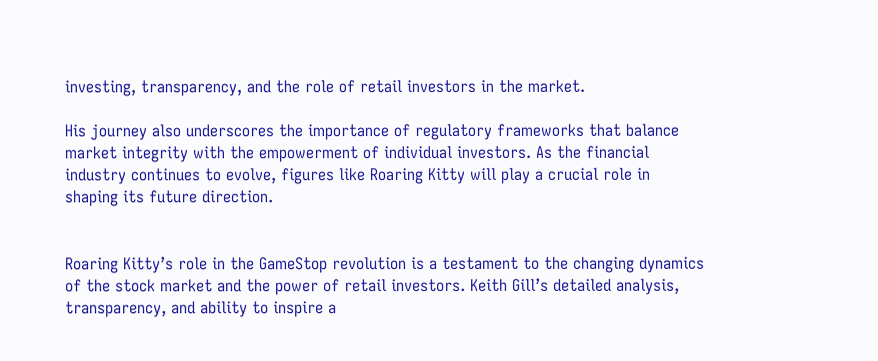investing, transparency, and the role of retail investors in the market.

His journey also underscores the importance of regulatory frameworks that balance market integrity with the empowerment of individual investors. As the financial industry continues to evolve, figures like Roaring Kitty will play a crucial role in shaping its future direction.


Roaring Kitty’s role in the GameStop revolution is a testament to the changing dynamics of the stock market and the power of retail investors. Keith Gill’s detailed analysis, transparency, and ability to inspire a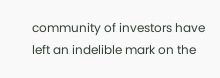community of investors have left an indelible mark on the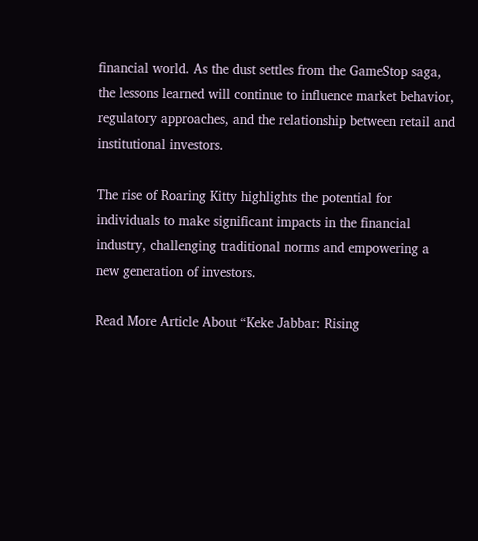financial world. As the dust settles from the GameStop saga, the lessons learned will continue to influence market behavior, regulatory approaches, and the relationship between retail and institutional investors.

The rise of Roaring Kitty highlights the potential for individuals to make significant impacts in the financial industry, challenging traditional norms and empowering a new generation of investors.

Read More Article About “Keke Jabbar: Rising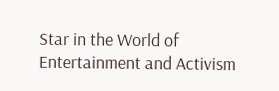Star in the World of Entertainment and Activism